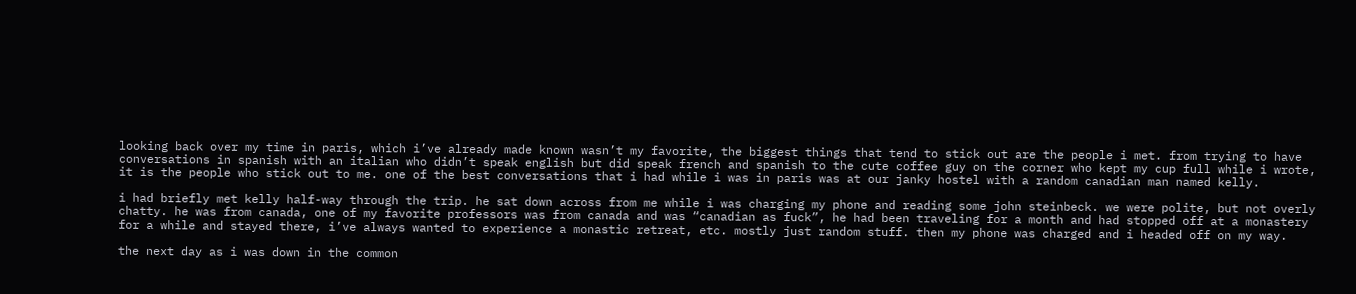looking back over my time in paris, which i’ve already made known wasn’t my favorite, the biggest things that tend to stick out are the people i met. from trying to have conversations in spanish with an italian who didn’t speak english but did speak french and spanish to the cute coffee guy on the corner who kept my cup full while i wrote, it is the people who stick out to me. one of the best conversations that i had while i was in paris was at our janky hostel with a random canadian man named kelly.

i had briefly met kelly half-way through the trip. he sat down across from me while i was charging my phone and reading some john steinbeck. we were polite, but not overly chatty. he was from canada, one of my favorite professors was from canada and was “canadian as fuck”, he had been traveling for a month and had stopped off at a monastery for a while and stayed there, i’ve always wanted to experience a monastic retreat, etc. mostly just random stuff. then my phone was charged and i headed off on my way.

the next day as i was down in the common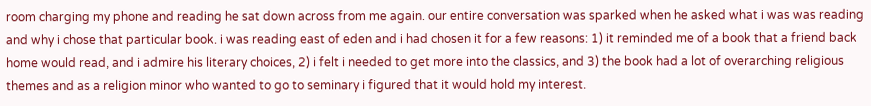room charging my phone and reading he sat down across from me again. our entire conversation was sparked when he asked what i was was reading and why i chose that particular book. i was reading east of eden and i had chosen it for a few reasons: 1) it reminded me of a book that a friend back home would read, and i admire his literary choices, 2) i felt i needed to get more into the classics, and 3) the book had a lot of overarching religious themes and as a religion minor who wanted to go to seminary i figured that it would hold my interest.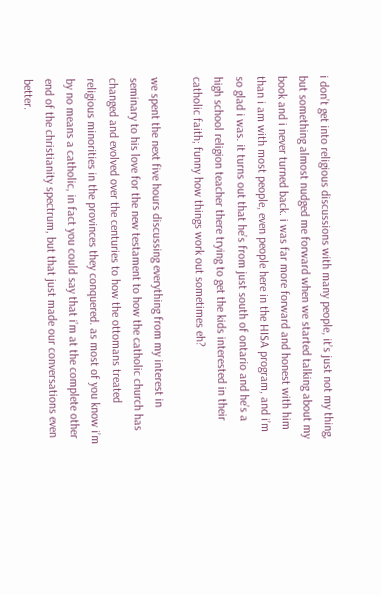i don’t get into religious discussions with many people, it’s just not my thing, but something almost nudged me forward when we started talking about my book and i never turned back. i was far more forward and honest with him than i am with most people, even people here in the HISA program, and i’m so glad i was. it turns out that he’s from just south of ontario and he’s a high school religion teacher there trying to get the kids interested in their catholic faith; funny how things work out sometimes eh?

we spent the next five hours discussing everything from my interest in seminary to his love for the new testament to how the catholic church has changed and evolved over the centuries to how the ottomans treated religious minorities in the provinces they conquered. as most of you know i’m by no means a catholic, in fact you could say that i’m at the complete other end of the christianity spectrum, but that just made our conversations even better.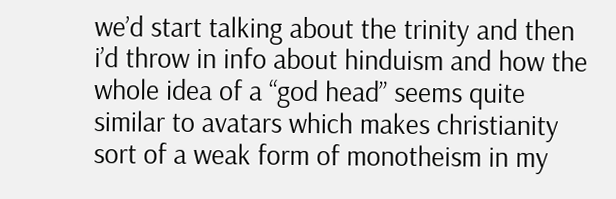we’d start talking about the trinity and then i’d throw in info about hinduism and how the whole idea of a “god head” seems quite similar to avatars which makes christianity sort of a weak form of monotheism in my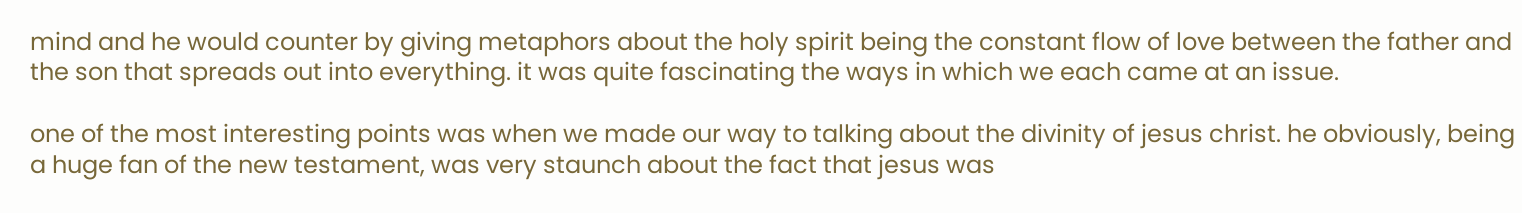mind and he would counter by giving metaphors about the holy spirit being the constant flow of love between the father and the son that spreads out into everything. it was quite fascinating the ways in which we each came at an issue.

one of the most interesting points was when we made our way to talking about the divinity of jesus christ. he obviously, being a huge fan of the new testament, was very staunch about the fact that jesus was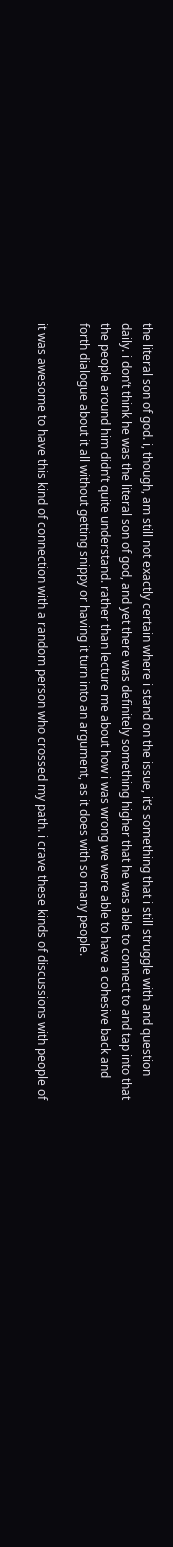the literal son of god. i, though, am still not exactly certain where i stand on the issue, it’s something that i still struggle with and question daily. i don’t think he was the literal son of god, and yet there was definitely something higher that he was able to connect to and tap into that the people around him didn’t quite understand. rather than lecture me about how i was wrong we were able to have a cohesive back and forth dialogue about it all without getting snippy or having it turn into an argument, as it does with so many people.

it was awesome to have this kind of connection with a random person who crossed my path. i crave these kinds of discussions with people of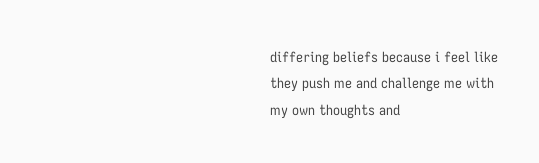differing beliefs because i feel like they push me and challenge me with my own thoughts and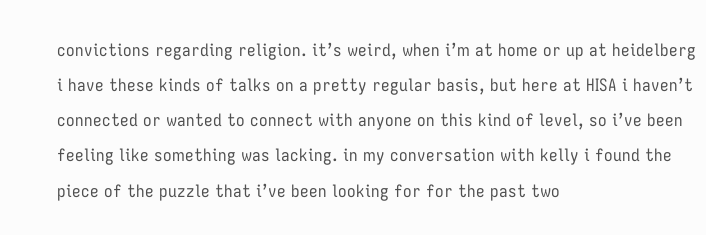convictions regarding religion. it’s weird, when i’m at home or up at heidelberg i have these kinds of talks on a pretty regular basis, but here at HISA i haven’t connected or wanted to connect with anyone on this kind of level, so i’ve been feeling like something was lacking. in my conversation with kelly i found the piece of the puzzle that i’ve been looking for for the past two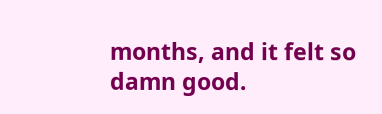months, and it felt so damn good.